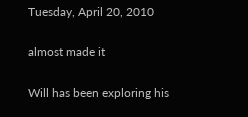Tuesday, April 20, 2010

almost made it

Will has been exploring his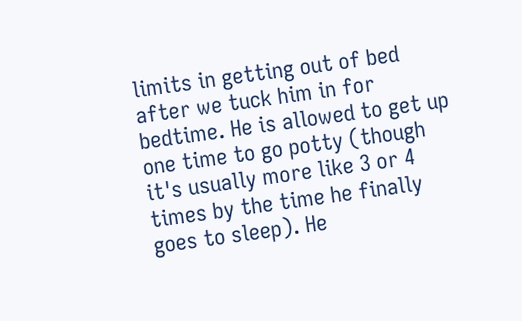limits in getting out of bed after we tuck him in for bedtime. He is allowed to get up one time to go potty (though it's usually more like 3 or 4 times by the time he finally goes to sleep). He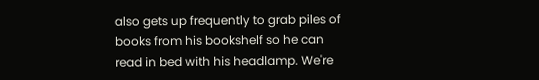also gets up frequently to grab piles of books from his bookshelf so he can read in bed with his headlamp. We're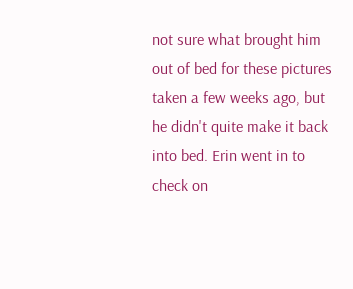not sure what brought him out of bed for these pictures taken a few weeks ago, but he didn't quite make it back into bed. Erin went in to check on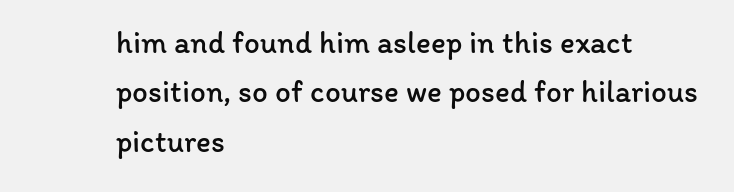him and found him asleep in this exact position, so of course we posed for hilarious pictures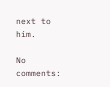next to him.

No comments: